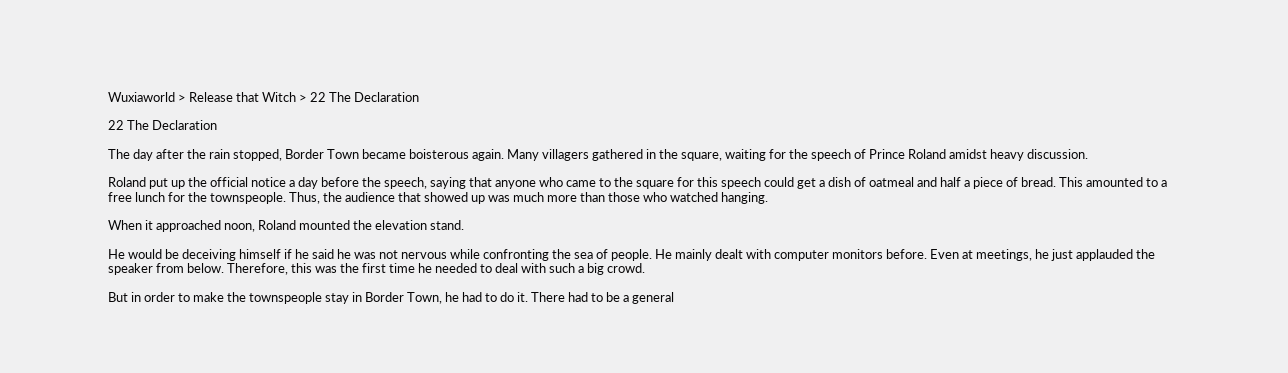Wuxiaworld > Release that Witch > 22 The Declaration

22 The Declaration

The day after the rain stopped, Border Town became boisterous again. Many villagers gathered in the square, waiting for the speech of Prince Roland amidst heavy discussion.

Roland put up the official notice a day before the speech, saying that anyone who came to the square for this speech could get a dish of oatmeal and half a piece of bread. This amounted to a free lunch for the townspeople. Thus, the audience that showed up was much more than those who watched hanging.

When it approached noon, Roland mounted the elevation stand.

He would be deceiving himself if he said he was not nervous while confronting the sea of people. He mainly dealt with computer monitors before. Even at meetings, he just applauded the speaker from below. Therefore, this was the first time he needed to deal with such a big crowd.

But in order to make the townspeople stay in Border Town, he had to do it. There had to be a general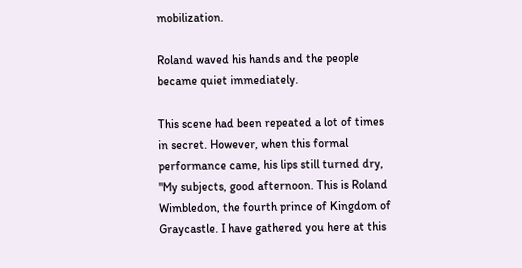mobilization.

Roland waved his hands and the people became quiet immediately.

This scene had been repeated a lot of times in secret. However, when this formal performance came, his lips still turned dry, "My subjects, good afternoon. This is Roland Wimbledon, the fourth prince of Kingdom of Graycastle. I have gathered you here at this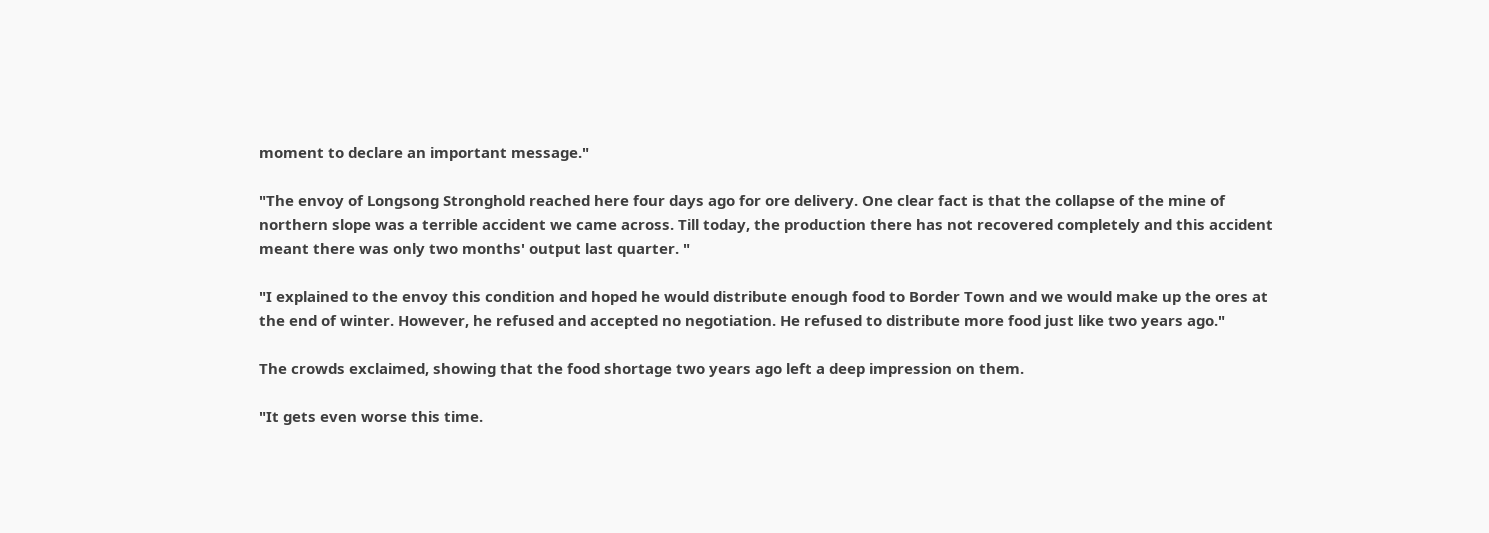moment to declare an important message."

"The envoy of Longsong Stronghold reached here four days ago for ore delivery. One clear fact is that the collapse of the mine of northern slope was a terrible accident we came across. Till today, the production there has not recovered completely and this accident meant there was only two months' output last quarter. "

"I explained to the envoy this condition and hoped he would distribute enough food to Border Town and we would make up the ores at the end of winter. However, he refused and accepted no negotiation. He refused to distribute more food just like two years ago."

The crowds exclaimed, showing that the food shortage two years ago left a deep impression on them.

"It gets even worse this time.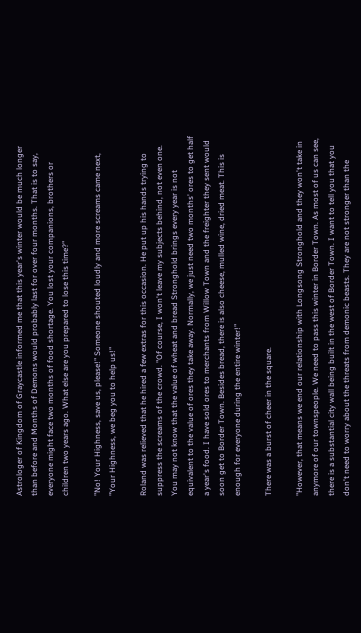Astrologer of Kingdom of Graycastle informed me that this year's winter would be much longer than before and Months of Demons would probably last for over four months. That is to say, everyone might face two months of food shortage. You lost your companions, brothers or children two years ago. What else are you prepared to lose this time?"

"No! Your Highness, save us, please!" Someone shouted loudly and more screams came next, "Your Highness, we beg you to help us!"

Roland was relieved that he hired a few extras for this occasion. He put up his hands trying to suppress the screams of the crowd. "Of course, I won't leave my subjects behind, not even one. You may not know that the value of wheat and bread Stronghold brings every year is not equivalent to the value of ores they take away. Normally, we just need two months' ores to get half a year's food. I have sold ores to merchants from Willow Town and the freighter they sent would soon get to Border Town. Besides bread, there is also cheese, mulled wine, dried meat. This is enough for everyone during the entire winter!"

There was a burst of cheer in the square.

"However, that means we end our relationship with Longsong Stronghold and they won't take in anymore of our townspeople. We need to pass this winter in Border Town. As most of us can see, there is a substantial city wall being built in the west of Border Town. I want to tell you that you don't need to worry about the threats from demonic beasts. They are not stronger than the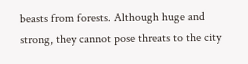beasts from forests. Although huge and strong, they cannot pose threats to the city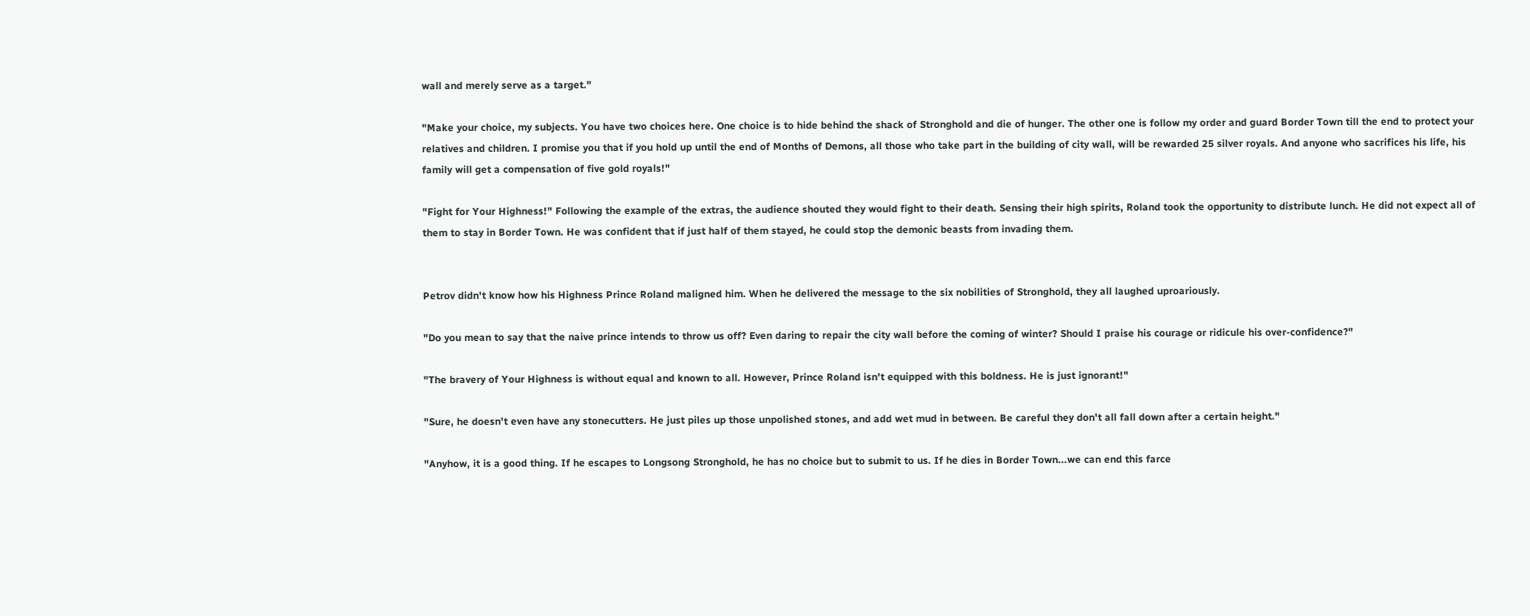wall and merely serve as a target."

"Make your choice, my subjects. You have two choices here. One choice is to hide behind the shack of Stronghold and die of hunger. The other one is follow my order and guard Border Town till the end to protect your relatives and children. I promise you that if you hold up until the end of Months of Demons, all those who take part in the building of city wall, will be rewarded 25 silver royals. And anyone who sacrifices his life, his family will get a compensation of five gold royals!"

"Fight for Your Highness!" Following the example of the extras, the audience shouted they would fight to their death. Sensing their high spirits, Roland took the opportunity to distribute lunch. He did not expect all of them to stay in Border Town. He was confident that if just half of them stayed, he could stop the demonic beasts from invading them.


Petrov didn't know how his Highness Prince Roland maligned him. When he delivered the message to the six nobilities of Stronghold, they all laughed uproariously.

"Do you mean to say that the naive prince intends to throw us off? Even daring to repair the city wall before the coming of winter? Should I praise his courage or ridicule his over-confidence?"

"The bravery of Your Highness is without equal and known to all. However, Prince Roland isn't equipped with this boldness. He is just ignorant!"

"Sure, he doesn't even have any stonecutters. He just piles up those unpolished stones, and add wet mud in between. Be careful they don't all fall down after a certain height."

"Anyhow, it is a good thing. If he escapes to Longsong Stronghold, he has no choice but to submit to us. If he dies in Border Town...we can end this farce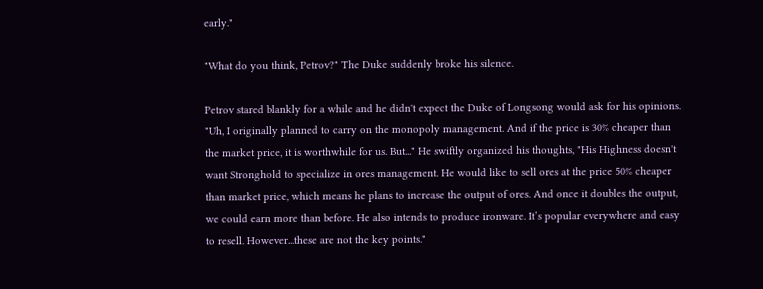early."

"What do you think, Petrov?" The Duke suddenly broke his silence.

Petrov stared blankly for a while and he didn't expect the Duke of Longsong would ask for his opinions. "Uh, I originally planned to carry on the monopoly management. And if the price is 30% cheaper than the market price, it is worthwhile for us. But..." He swiftly organized his thoughts, "His Highness doesn't want Stronghold to specialize in ores management. He would like to sell ores at the price 50% cheaper than market price, which means he plans to increase the output of ores. And once it doubles the output, we could earn more than before. He also intends to produce ironware. It’s popular everywhere and easy to resell. However...these are not the key points."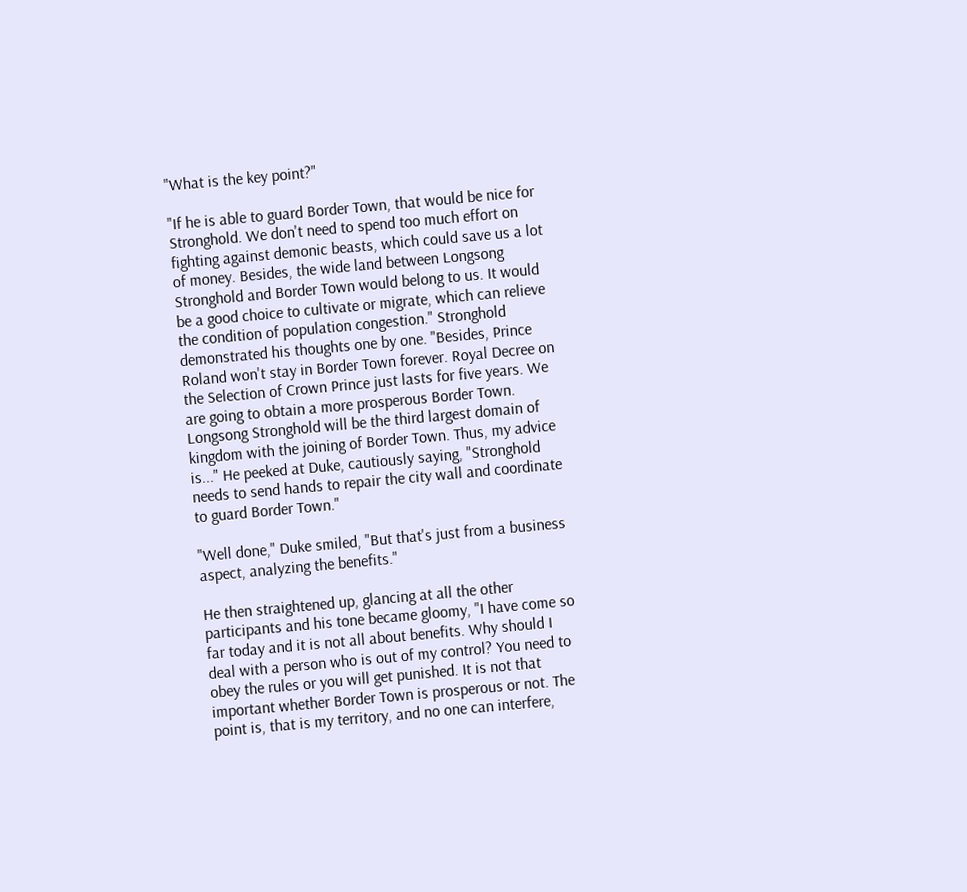"What is the key point?"

"If he is able to guard Border Town, that would be nice for Stronghold. We don't need to spend too much effort on fighting against demonic beasts, which could save us a lot of money. Besides, the wide land between Longsong Stronghold and Border Town would belong to us. It would be a good choice to cultivate or migrate, which can relieve the condition of population congestion." Stronghold demonstrated his thoughts one by one. "Besides, Prince Roland won't stay in Border Town forever. Royal Decree on the Selection of Crown Prince just lasts for five years. We are going to obtain a more prosperous Border Town. Longsong Stronghold will be the third largest domain of kingdom with the joining of Border Town. Thus, my advice is..." He peeked at Duke, cautiously saying, "Stronghold needs to send hands to repair the city wall and coordinate to guard Border Town."

"Well done," Duke smiled, "But that's just from a business aspect, analyzing the benefits."

He then straightened up, glancing at all the other participants and his tone became gloomy, "I have come so far today and it is not all about benefits. Why should I deal with a person who is out of my control? You need to obey the rules or you will get punished. It is not that important whether Border Town is prosperous or not. The point is, that is my territory, and no one can interfere,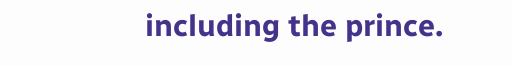including the prince.